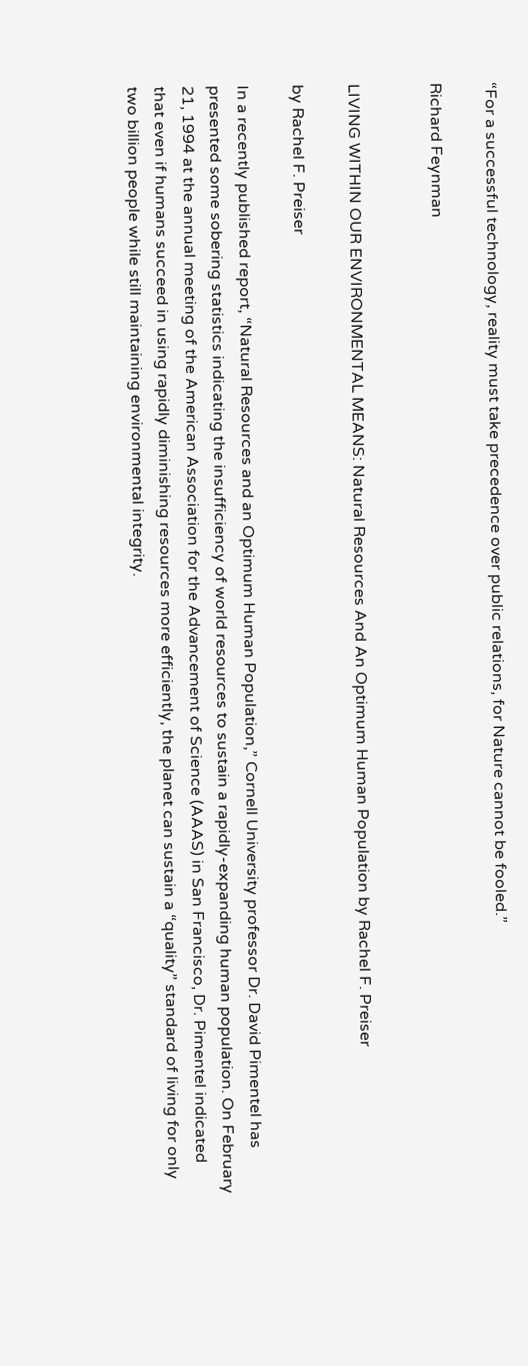“For a successful technology, reality must take precedence over public relations, for Nature cannot be fooled.”

Richard Feynman


LIVING WITHIN OUR ENVIRONMENTAL MEANS: Natural Resources And An Optimum Human Population by Rachel F. Preiser

by Rachel F. Preiser

In a recently published report, “Natural Resources and an Optimum Human Population,” Cornell University professor Dr. David Pimentel has presented some sobering statistics indicating the insufficiency of world resources to sustain a rapidly-expanding human population. On February 21, 1994 at the annual meeting of the American Association for the Advancement of Science (AAAS) in San Francisco, Dr. Pimentel indicated that even if humans succeed in using rapidly diminishing resources more efficiently, the planet can sustain a “quality” standard of living for only two billion people while still maintaining environmental integrity.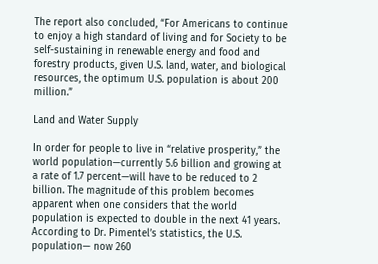The report also concluded, “For Americans to continue to enjoy a high standard of living and for Society to be self-sustaining in renewable energy and food and forestry products, given U.S. land, water, and biological resources, the optimum U.S. population is about 200 million.”

Land and Water Supply

In order for people to live in “relative prosperity,” the world population—currently 5.6 billion and growing at a rate of 1.7 percent—will have to be reduced to 2 billion. The magnitude of this problem becomes apparent when one considers that the world population is expected to double in the next 41 years. According to Dr. Pimentel’s statistics, the U.S. population— now 260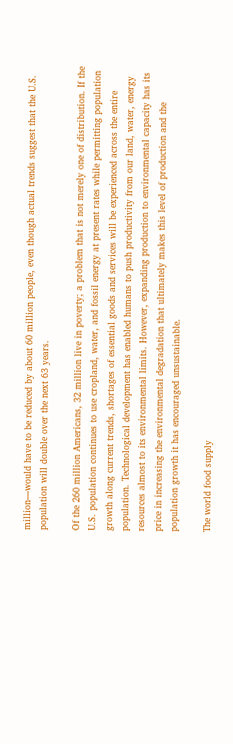million—would have to be reduced by about 60 million people, even though actual trends suggest that the U.S. population will double over the next 63 years.

Of the 260 million Americans, 32 million live in poverty; a problem that is not merely one of distribution. If the U.S. population continues to use cropland, water, and fossil energy at present rates while permitting population growth along current trends, shortages of essential goods and services will be experienced across the entire population. Technological development has enabled humans to push productivity from our land, water, energy resources almost to its environmental limits. However, expanding production to environmental capacity has its price in increasing the environmental degradation that ultimately makes this level of production and the population growth it has encouraged unsustainable.

The world food supply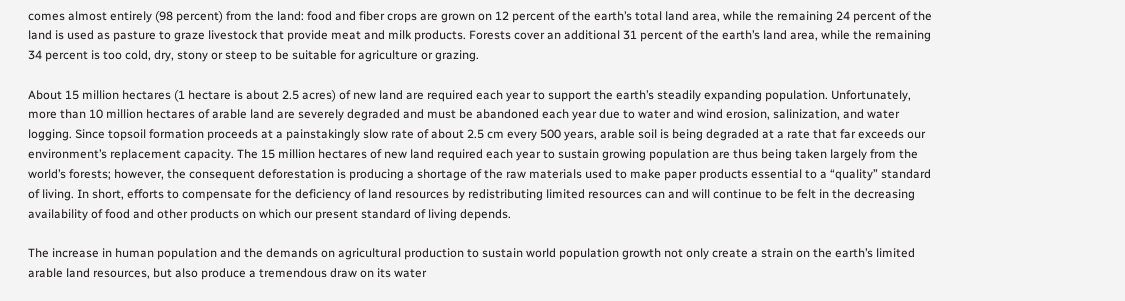comes almost entirely (98 percent) from the land: food and fiber crops are grown on 12 percent of the earth’s total land area, while the remaining 24 percent of the land is used as pasture to graze livestock that provide meat and milk products. Forests cover an additional 31 percent of the earth’s land area, while the remaining 34 percent is too cold, dry, stony or steep to be suitable for agriculture or grazing.

About 15 million hectares (1 hectare is about 2.5 acres) of new land are required each year to support the earth’s steadily expanding population. Unfortunately, more than 10 million hectares of arable land are severely degraded and must be abandoned each year due to water and wind erosion, salinization, and water logging. Since topsoil formation proceeds at a painstakingly slow rate of about 2.5 cm every 500 years, arable soil is being degraded at a rate that far exceeds our environment’s replacement capacity. The 15 million hectares of new land required each year to sustain growing population are thus being taken largely from the world’s forests; however, the consequent deforestation is producing a shortage of the raw materials used to make paper products essential to a “quality” standard of living. In short, efforts to compensate for the deficiency of land resources by redistributing limited resources can and will continue to be felt in the decreasing availability of food and other products on which our present standard of living depends.

The increase in human population and the demands on agricultural production to sustain world population growth not only create a strain on the earth’s limited arable land resources, but also produce a tremendous draw on its water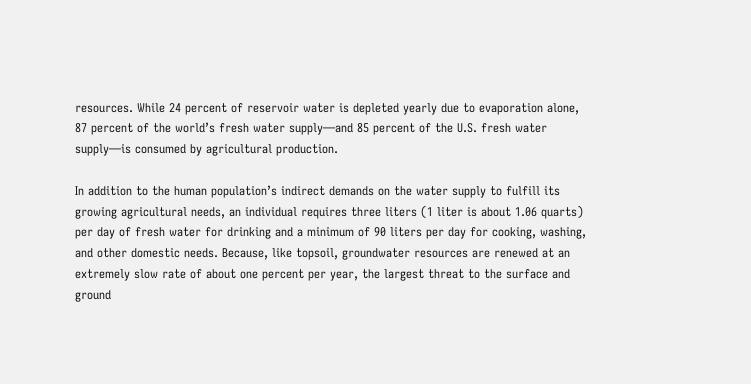resources. While 24 percent of reservoir water is depleted yearly due to evaporation alone, 87 percent of the world’s fresh water supply—and 85 percent of the U.S. fresh water supply—is consumed by agricultural production.

In addition to the human population’s indirect demands on the water supply to fulfill its growing agricultural needs, an individual requires three liters (1 liter is about 1.06 quarts) per day of fresh water for drinking and a minimum of 90 liters per day for cooking, washing, and other domestic needs. Because, like topsoil, groundwater resources are renewed at an extremely slow rate of about one percent per year, the largest threat to the surface and ground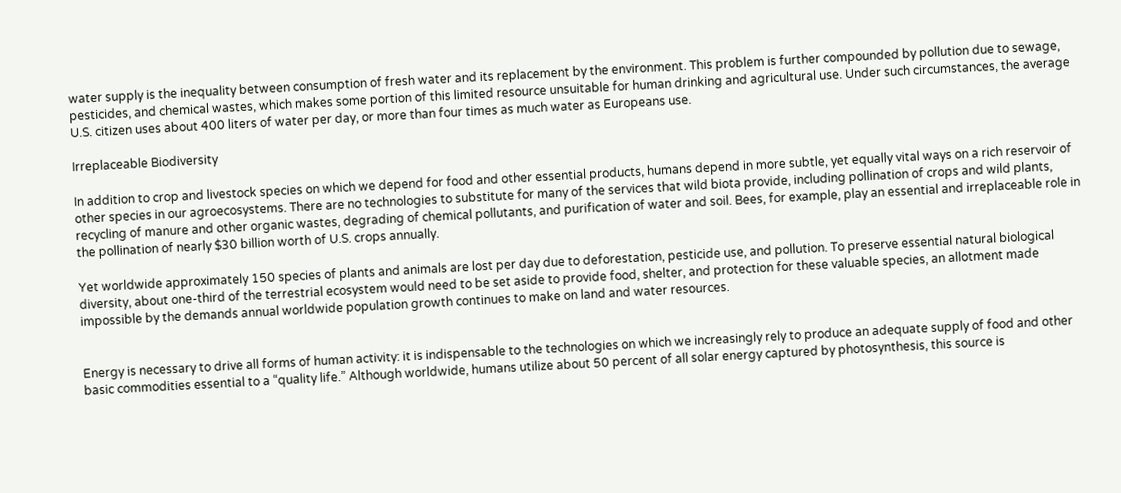water supply is the inequality between consumption of fresh water and its replacement by the environment. This problem is further compounded by pollution due to sewage, pesticides, and chemical wastes, which makes some portion of this limited resource unsuitable for human drinking and agricultural use. Under such circumstances, the average U.S. citizen uses about 400 liters of water per day, or more than four times as much water as Europeans use.

Irreplaceable Biodiversity

In addition to crop and livestock species on which we depend for food and other essential products, humans depend in more subtle, yet equally vital ways on a rich reservoir of other species in our agroecosystems. There are no technologies to substitute for many of the services that wild biota provide, including pollination of crops and wild plants, recycling of manure and other organic wastes, degrading of chemical pollutants, and purification of water and soil. Bees, for example, play an essential and irreplaceable role in the pollination of nearly $30 billion worth of U.S. crops annually.

Yet worldwide approximately 150 species of plants and animals are lost per day due to deforestation, pesticide use, and pollution. To preserve essential natural biological diversity, about one-third of the terrestrial ecosystem would need to be set aside to provide food, shelter, and protection for these valuable species, an allotment made impossible by the demands annual worldwide population growth continues to make on land and water resources.


Energy is necessary to drive all forms of human activity: it is indispensable to the technologies on which we increasingly rely to produce an adequate supply of food and other basic commodities essential to a “quality life.” Although worldwide, humans utilize about 50 percent of all solar energy captured by photosynthesis, this source is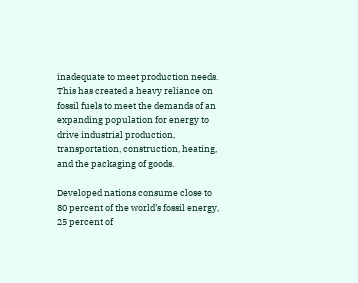inadequate to meet production needs. This has created a heavy reliance on fossil fuels to meet the demands of an expanding population for energy to drive industrial production, transportation, construction, heating, and the packaging of goods.

Developed nations consume close to 80 percent of the world’s fossil energy, 25 percent of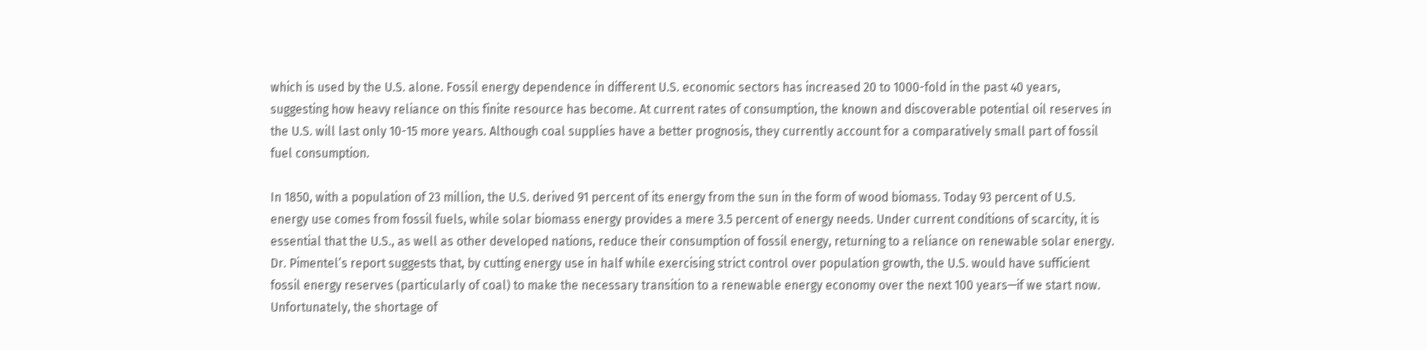which is used by the U.S. alone. Fossil energy dependence in different U.S. economic sectors has increased 20 to 1000-fold in the past 40 years, suggesting how heavy reliance on this finite resource has become. At current rates of consumption, the known and discoverable potential oil reserves in the U.S. will last only 10-15 more years. Although coal supplies have a better prognosis, they currently account for a comparatively small part of fossil fuel consumption.

In 1850, with a population of 23 million, the U.S. derived 91 percent of its energy from the sun in the form of wood biomass. Today 93 percent of U.S. energy use comes from fossil fuels, while solar biomass energy provides a mere 3.5 percent of energy needs. Under current conditions of scarcity, it is essential that the U.S., as well as other developed nations, reduce their consumption of fossil energy, returning to a reliance on renewable solar energy. Dr. Pimentel’s report suggests that, by cutting energy use in half while exercising strict control over population growth, the U.S. would have sufficient fossil energy reserves (particularly of coal) to make the necessary transition to a renewable energy economy over the next 100 years—if we start now. Unfortunately, the shortage of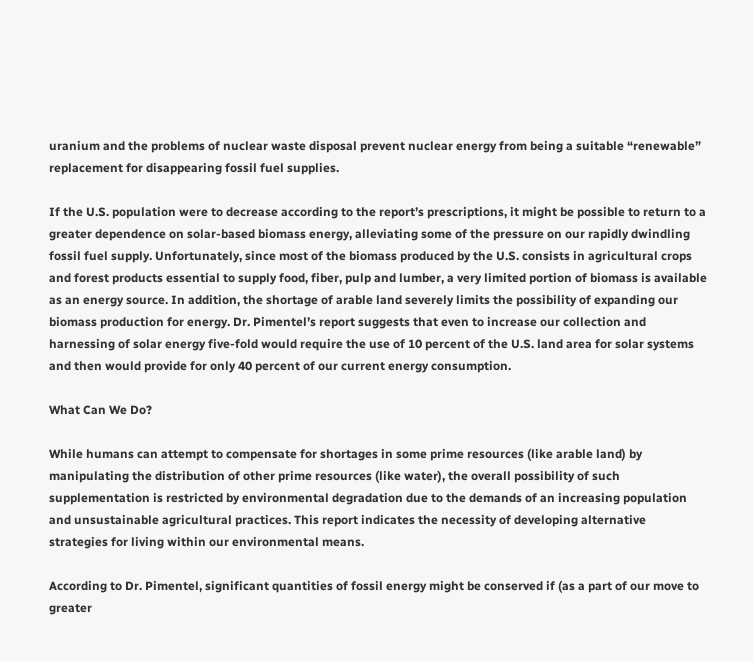uranium and the problems of nuclear waste disposal prevent nuclear energy from being a suitable “renewable” replacement for disappearing fossil fuel supplies.

If the U.S. population were to decrease according to the report’s prescriptions, it might be possible to return to a greater dependence on solar-based biomass energy, alleviating some of the pressure on our rapidly dwindling fossil fuel supply. Unfortunately, since most of the biomass produced by the U.S. consists in agricultural crops and forest products essential to supply food, fiber, pulp and lumber, a very limited portion of biomass is available as an energy source. In addition, the shortage of arable land severely limits the possibility of expanding our biomass production for energy. Dr. Pimentel’s report suggests that even to increase our collection and harnessing of solar energy five-fold would require the use of 10 percent of the U.S. land area for solar systems and then would provide for only 40 percent of our current energy consumption.

What Can We Do?

While humans can attempt to compensate for shortages in some prime resources (like arable land) by manipulating the distribution of other prime resources (like water), the overall possibility of such supplementation is restricted by environmental degradation due to the demands of an increasing population and unsustainable agricultural practices. This report indicates the necessity of developing alternative strategies for living within our environmental means.

According to Dr. Pimentel, significant quantities of fossil energy might be conserved if (as a part of our move to greater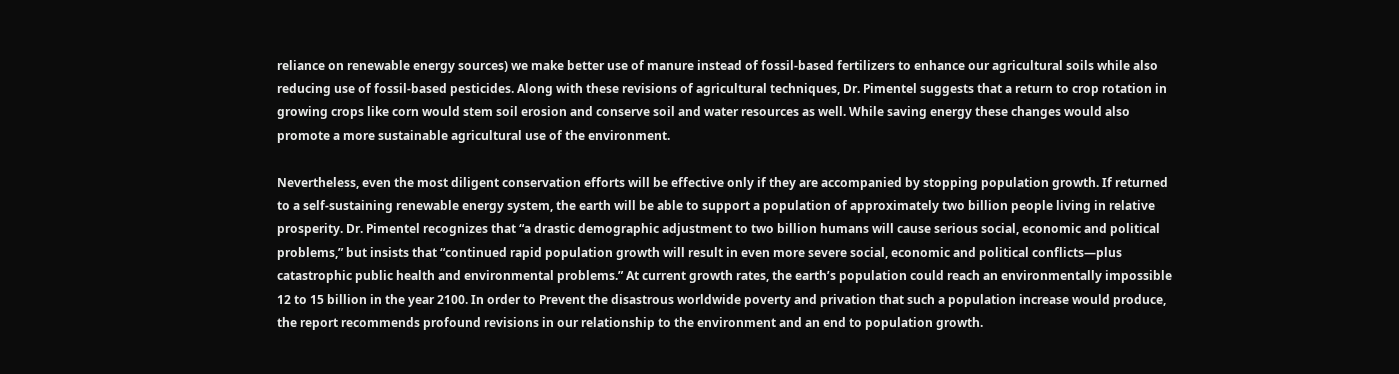reliance on renewable energy sources) we make better use of manure instead of fossil-based fertilizers to enhance our agricultural soils while also reducing use of fossil-based pesticides. Along with these revisions of agricultural techniques, Dr. Pimentel suggests that a return to crop rotation in growing crops like corn would stem soil erosion and conserve soil and water resources as well. While saving energy these changes would also promote a more sustainable agricultural use of the environment.

Nevertheless, even the most diligent conservation efforts will be effective only if they are accompanied by stopping population growth. If returned to a self-sustaining renewable energy system, the earth will be able to support a population of approximately two billion people living in relative prosperity. Dr. Pimentel recognizes that “a drastic demographic adjustment to two billion humans will cause serious social, economic and political problems,” but insists that “continued rapid population growth will result in even more severe social, economic and political conflicts—plus catastrophic public health and environmental problems.” At current growth rates, the earth’s population could reach an environmentally impossible 12 to 15 billion in the year 2100. In order to Prevent the disastrous worldwide poverty and privation that such a population increase would produce, the report recommends profound revisions in our relationship to the environment and an end to population growth.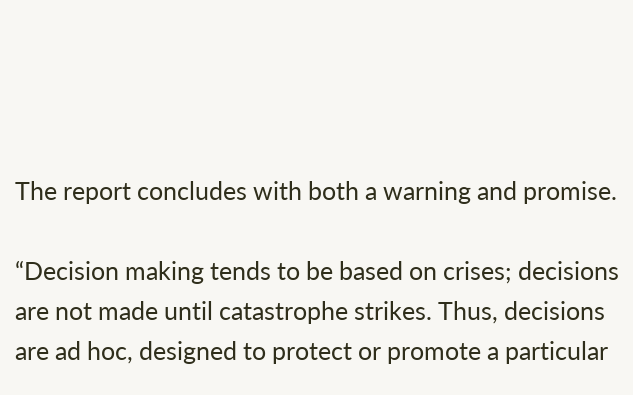The report concludes with both a warning and promise.

“Decision making tends to be based on crises; decisions are not made until catastrophe strikes. Thus, decisions are ad hoc, designed to protect or promote a particular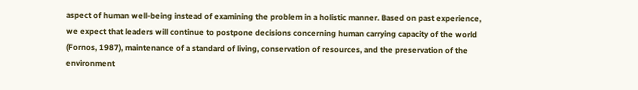aspect of human well-being instead of examining the problem in a holistic manner. Based on past experience, we expect that leaders will continue to postpone decisions concerning human carrying capacity of the world (Fornos, 1987), maintenance of a standard of living, conservation of resources, and the preservation of the environment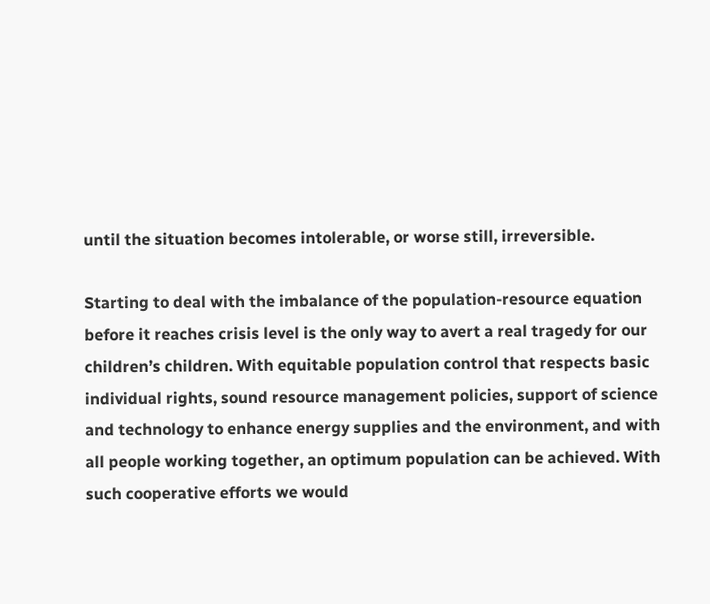until the situation becomes intolerable, or worse still, irreversible.

Starting to deal with the imbalance of the population-resource equation before it reaches crisis level is the only way to avert a real tragedy for our children’s children. With equitable population control that respects basic individual rights, sound resource management policies, support of science and technology to enhance energy supplies and the environment, and with all people working together, an optimum population can be achieved. With such cooperative efforts we would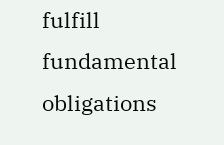fulfill fundamental obligations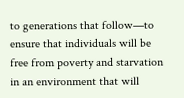to generations that follow—to ensure that individuals will be free from poverty and starvation in an environment that will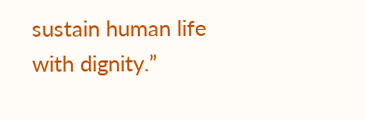sustain human life with dignity.”